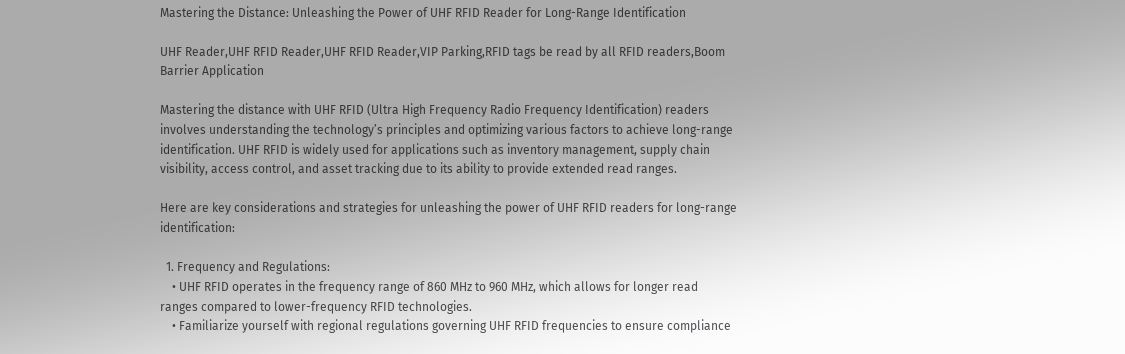Mastering the Distance: Unleashing the Power of UHF RFID Reader for Long-Range Identification

UHF Reader,UHF RFID Reader,UHF RFID Reader,VIP Parking,RFID tags be read by all RFID readers,Boom Barrier Application

Mastering the distance with UHF RFID (Ultra High Frequency Radio Frequency Identification) readers involves understanding the technology’s principles and optimizing various factors to achieve long-range identification. UHF RFID is widely used for applications such as inventory management, supply chain visibility, access control, and asset tracking due to its ability to provide extended read ranges.

Here are key considerations and strategies for unleashing the power of UHF RFID readers for long-range identification:

  1. Frequency and Regulations:
    • UHF RFID operates in the frequency range of 860 MHz to 960 MHz, which allows for longer read ranges compared to lower-frequency RFID technologies.
    • Familiarize yourself with regional regulations governing UHF RFID frequencies to ensure compliance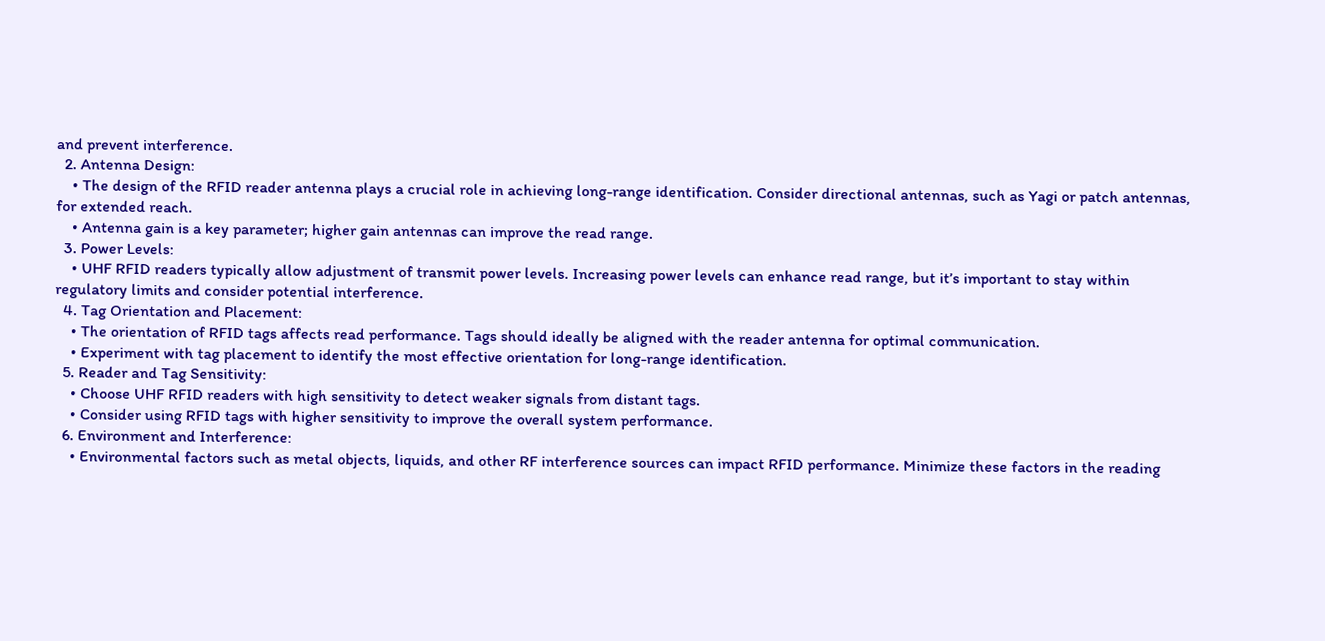and prevent interference.
  2. Antenna Design:
    • The design of the RFID reader antenna plays a crucial role in achieving long-range identification. Consider directional antennas, such as Yagi or patch antennas, for extended reach.
    • Antenna gain is a key parameter; higher gain antennas can improve the read range.
  3. Power Levels:
    • UHF RFID readers typically allow adjustment of transmit power levels. Increasing power levels can enhance read range, but it’s important to stay within regulatory limits and consider potential interference.
  4. Tag Orientation and Placement:
    • The orientation of RFID tags affects read performance. Tags should ideally be aligned with the reader antenna for optimal communication.
    • Experiment with tag placement to identify the most effective orientation for long-range identification.
  5. Reader and Tag Sensitivity:
    • Choose UHF RFID readers with high sensitivity to detect weaker signals from distant tags.
    • Consider using RFID tags with higher sensitivity to improve the overall system performance.
  6. Environment and Interference:
    • Environmental factors such as metal objects, liquids, and other RF interference sources can impact RFID performance. Minimize these factors in the reading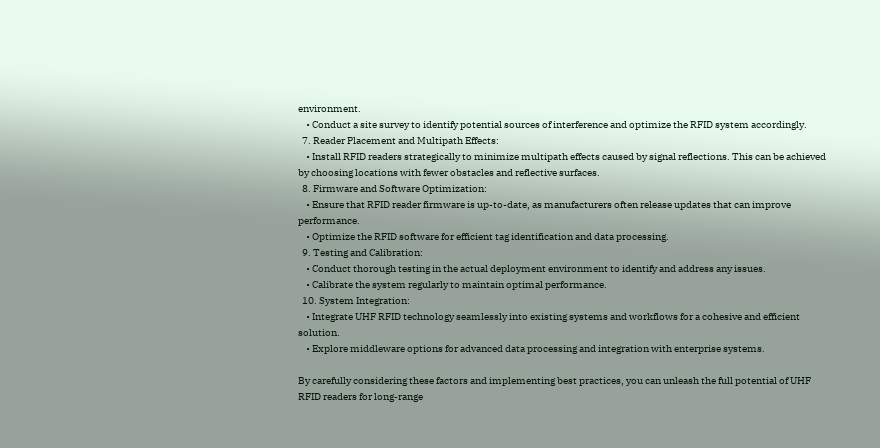environment.
    • Conduct a site survey to identify potential sources of interference and optimize the RFID system accordingly.
  7. Reader Placement and Multipath Effects:
    • Install RFID readers strategically to minimize multipath effects caused by signal reflections. This can be achieved by choosing locations with fewer obstacles and reflective surfaces.
  8. Firmware and Software Optimization:
    • Ensure that RFID reader firmware is up-to-date, as manufacturers often release updates that can improve performance.
    • Optimize the RFID software for efficient tag identification and data processing.
  9. Testing and Calibration:
    • Conduct thorough testing in the actual deployment environment to identify and address any issues.
    • Calibrate the system regularly to maintain optimal performance.
  10. System Integration:
    • Integrate UHF RFID technology seamlessly into existing systems and workflows for a cohesive and efficient solution.
    • Explore middleware options for advanced data processing and integration with enterprise systems.

By carefully considering these factors and implementing best practices, you can unleash the full potential of UHF RFID readers for long-range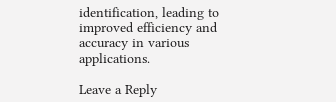identification, leading to improved efficiency and accuracy in various applications.

Leave a Reply